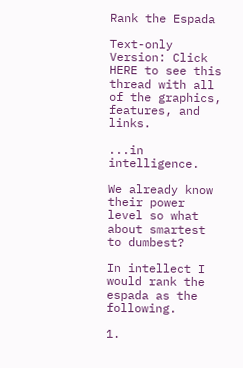Rank the Espada

Text-only Version: Click HERE to see this thread with all of the graphics, features, and links.

...in intelligence.

We already know their power level so what about smartest to dumbest?

In intellect I would rank the espada as the following.

1.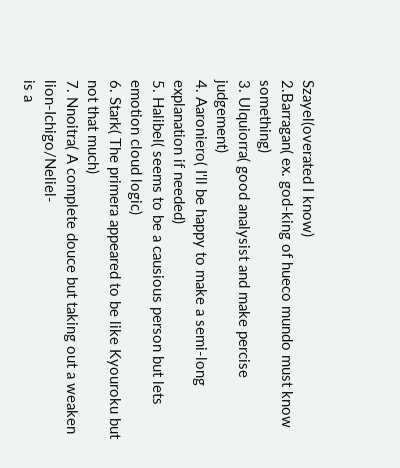Szayel(overated I know)
2.Barragan( ex. god-king of hueco mundo must know something)
3. Ulquiorra( good analysist and make percise judgement)
4. Aaroniero( I'll be happy to make a semi-long explanation if needed)
5. Halibel( seems to be a causious person but lets emotion cloud logic)
6. Stark( The primera appeared to be like Kyouroku but not that much)
7. Nnoitra( A complete douce but taking out a weaken lion-Ichigo/Neliel-
is a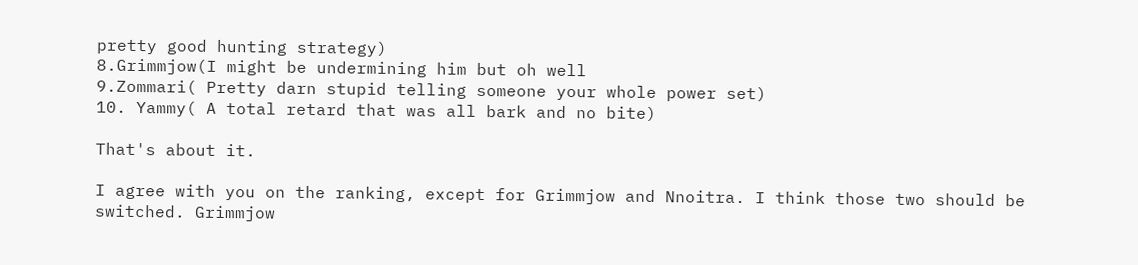pretty good hunting strategy)
8.Grimmjow(I might be undermining him but oh well
9.Zommari( Pretty darn stupid telling someone your whole power set)
10. Yammy( A total retard that was all bark and no bite)

That's about it.

I agree with you on the ranking, except for Grimmjow and Nnoitra. I think those two should be switched. Grimmjow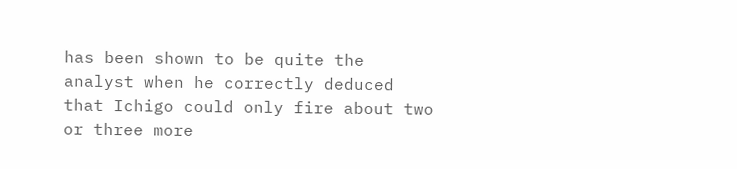has been shown to be quite the analyst when he correctly deduced that Ichigo could only fire about two or three more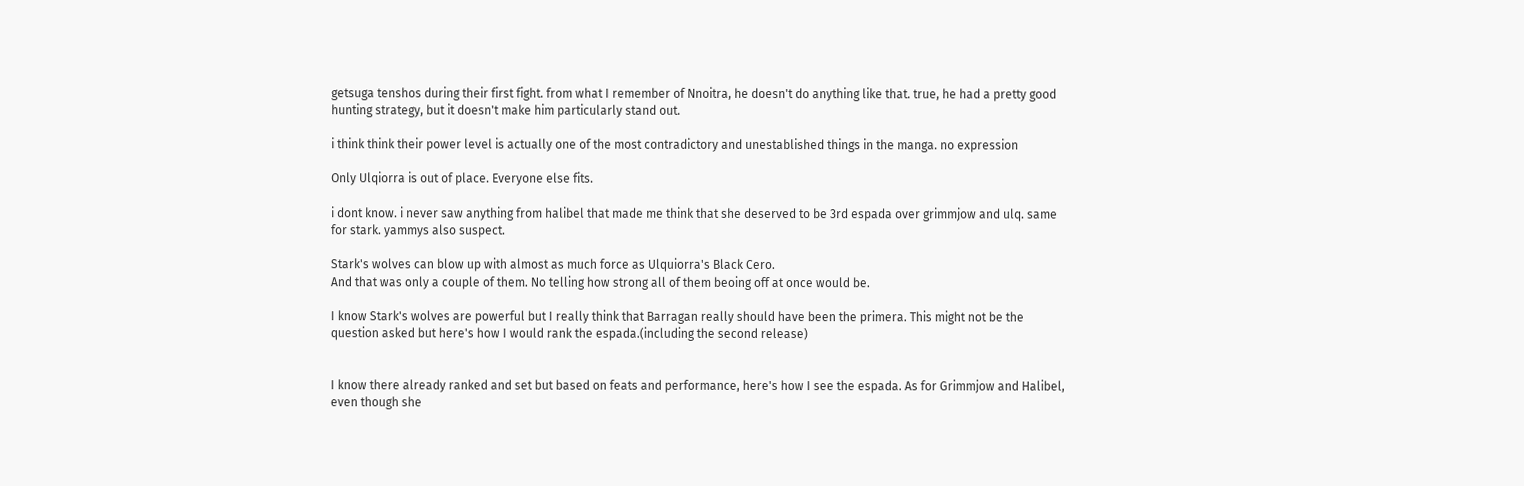getsuga tenshos during their first fight. from what I remember of Nnoitra, he doesn't do anything like that. true, he had a pretty good hunting strategy, but it doesn't make him particularly stand out.

i think think their power level is actually one of the most contradictory and unestablished things in the manga. no expression

Only Ulqiorra is out of place. Everyone else fits.

i dont know. i never saw anything from halibel that made me think that she deserved to be 3rd espada over grimmjow and ulq. same for stark. yammys also suspect.

Stark's wolves can blow up with almost as much force as Ulquiorra's Black Cero.
And that was only a couple of them. No telling how strong all of them beoing off at once would be.

I know Stark's wolves are powerful but I really think that Barragan really should have been the primera. This might not be the question asked but here's how I would rank the espada.(including the second release)


I know there already ranked and set but based on feats and performance, here's how I see the espada. As for Grimmjow and Halibel, even though she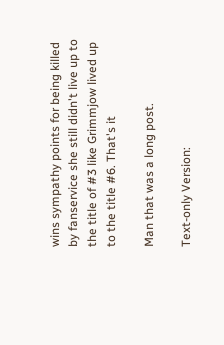wins sympathy points for being killed by fanservice she still didn't live up to the title of #3 like Grimmjow lived up to the title #6. That's it

Man that was a long post.

Text-only Version: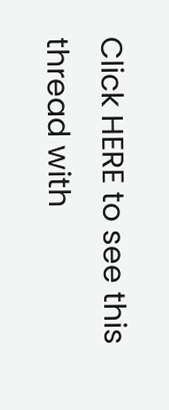Click HERE to see this thread with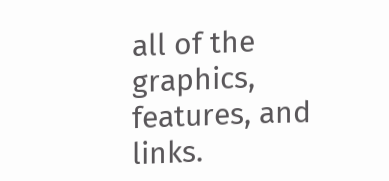all of the graphics, features, and links.